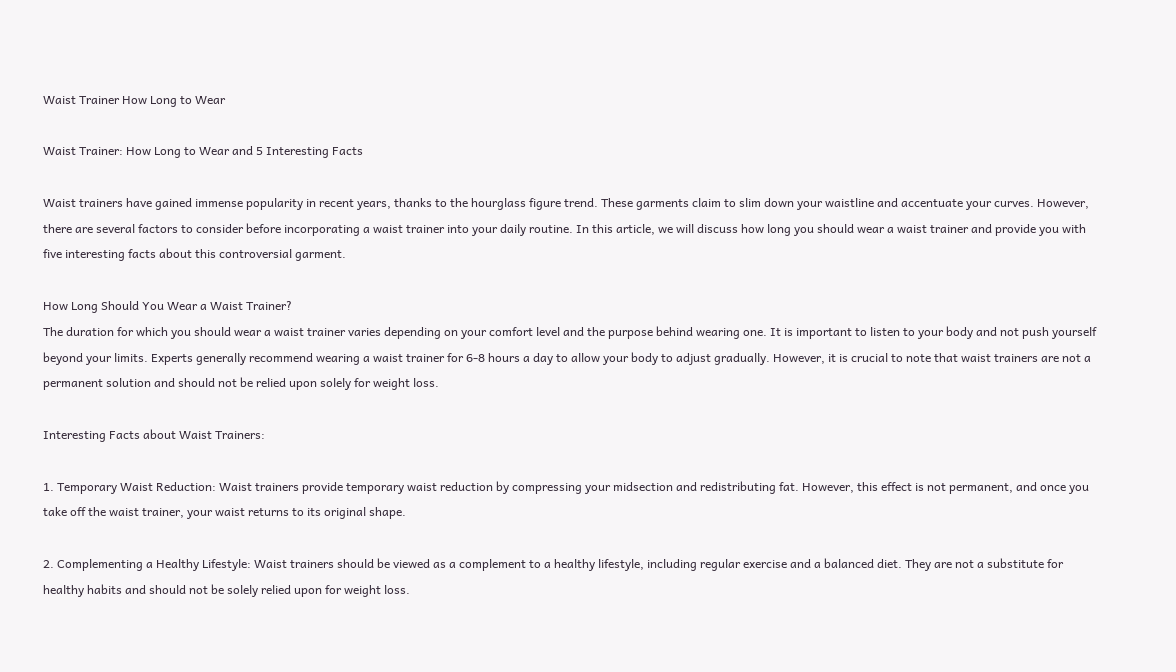Waist Trainer How Long to Wear

Waist Trainer: How Long to Wear and 5 Interesting Facts

Waist trainers have gained immense popularity in recent years, thanks to the hourglass figure trend. These garments claim to slim down your waistline and accentuate your curves. However, there are several factors to consider before incorporating a waist trainer into your daily routine. In this article, we will discuss how long you should wear a waist trainer and provide you with five interesting facts about this controversial garment.

How Long Should You Wear a Waist Trainer?
The duration for which you should wear a waist trainer varies depending on your comfort level and the purpose behind wearing one. It is important to listen to your body and not push yourself beyond your limits. Experts generally recommend wearing a waist trainer for 6-8 hours a day to allow your body to adjust gradually. However, it is crucial to note that waist trainers are not a permanent solution and should not be relied upon solely for weight loss.

Interesting Facts about Waist Trainers:

1. Temporary Waist Reduction: Waist trainers provide temporary waist reduction by compressing your midsection and redistributing fat. However, this effect is not permanent, and once you take off the waist trainer, your waist returns to its original shape.

2. Complementing a Healthy Lifestyle: Waist trainers should be viewed as a complement to a healthy lifestyle, including regular exercise and a balanced diet. They are not a substitute for healthy habits and should not be solely relied upon for weight loss.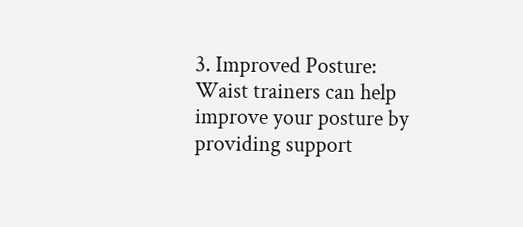3. Improved Posture: Waist trainers can help improve your posture by providing support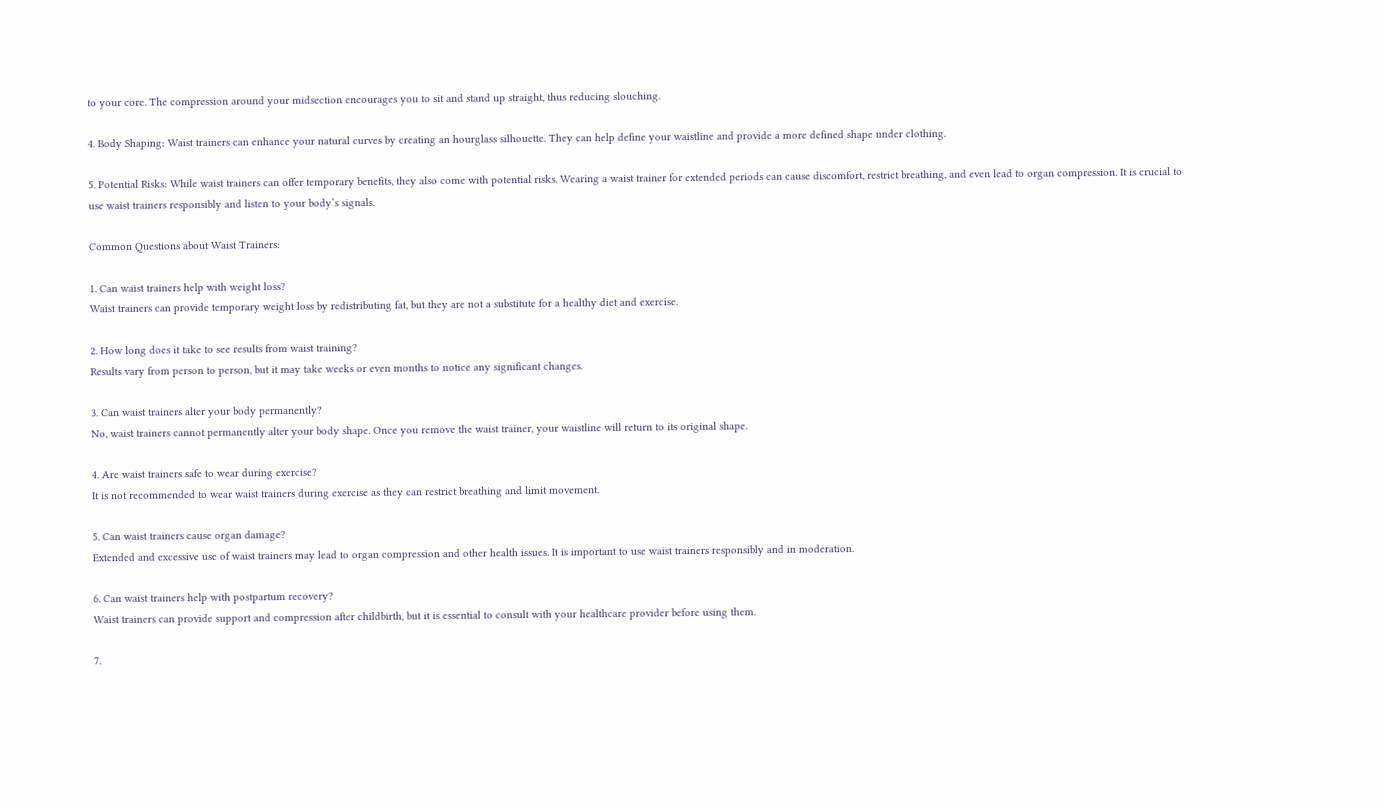to your core. The compression around your midsection encourages you to sit and stand up straight, thus reducing slouching.

4. Body Shaping: Waist trainers can enhance your natural curves by creating an hourglass silhouette. They can help define your waistline and provide a more defined shape under clothing.

5. Potential Risks: While waist trainers can offer temporary benefits, they also come with potential risks. Wearing a waist trainer for extended periods can cause discomfort, restrict breathing, and even lead to organ compression. It is crucial to use waist trainers responsibly and listen to your body’s signals.

Common Questions about Waist Trainers:

1. Can waist trainers help with weight loss?
Waist trainers can provide temporary weight loss by redistributing fat, but they are not a substitute for a healthy diet and exercise.

2. How long does it take to see results from waist training?
Results vary from person to person, but it may take weeks or even months to notice any significant changes.

3. Can waist trainers alter your body permanently?
No, waist trainers cannot permanently alter your body shape. Once you remove the waist trainer, your waistline will return to its original shape.

4. Are waist trainers safe to wear during exercise?
It is not recommended to wear waist trainers during exercise as they can restrict breathing and limit movement.

5. Can waist trainers cause organ damage?
Extended and excessive use of waist trainers may lead to organ compression and other health issues. It is important to use waist trainers responsibly and in moderation.

6. Can waist trainers help with postpartum recovery?
Waist trainers can provide support and compression after childbirth, but it is essential to consult with your healthcare provider before using them.

7.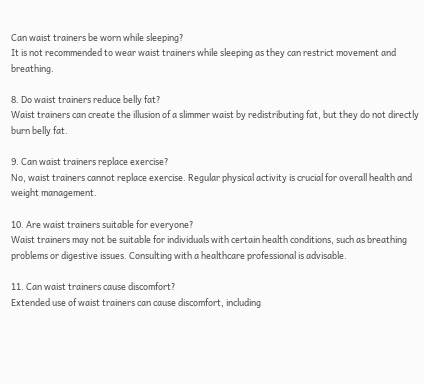Can waist trainers be worn while sleeping?
It is not recommended to wear waist trainers while sleeping as they can restrict movement and breathing.

8. Do waist trainers reduce belly fat?
Waist trainers can create the illusion of a slimmer waist by redistributing fat, but they do not directly burn belly fat.

9. Can waist trainers replace exercise?
No, waist trainers cannot replace exercise. Regular physical activity is crucial for overall health and weight management.

10. Are waist trainers suitable for everyone?
Waist trainers may not be suitable for individuals with certain health conditions, such as breathing problems or digestive issues. Consulting with a healthcare professional is advisable.

11. Can waist trainers cause discomfort?
Extended use of waist trainers can cause discomfort, including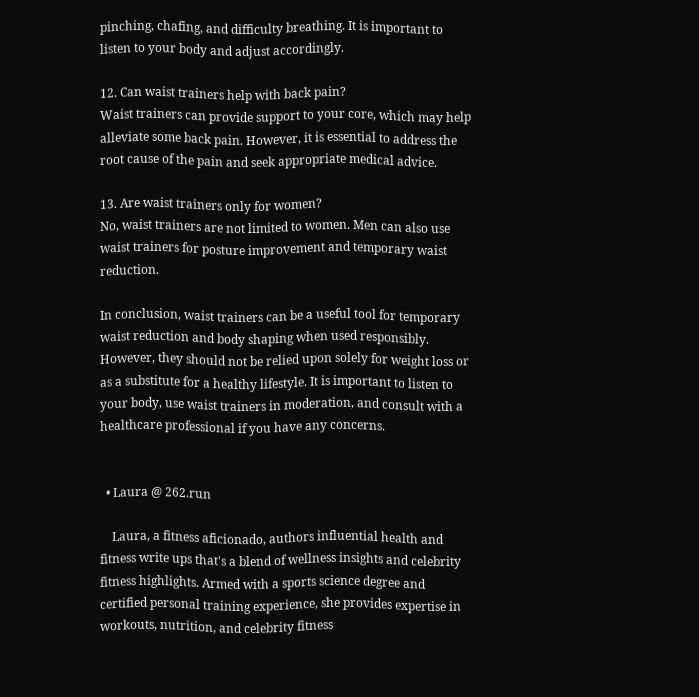pinching, chafing, and difficulty breathing. It is important to listen to your body and adjust accordingly.

12. Can waist trainers help with back pain?
Waist trainers can provide support to your core, which may help alleviate some back pain. However, it is essential to address the root cause of the pain and seek appropriate medical advice.

13. Are waist trainers only for women?
No, waist trainers are not limited to women. Men can also use waist trainers for posture improvement and temporary waist reduction.

In conclusion, waist trainers can be a useful tool for temporary waist reduction and body shaping when used responsibly. However, they should not be relied upon solely for weight loss or as a substitute for a healthy lifestyle. It is important to listen to your body, use waist trainers in moderation, and consult with a healthcare professional if you have any concerns.


  • Laura @ 262.run

    Laura, a fitness aficionado, authors influential health and fitness write ups that's a blend of wellness insights and celebrity fitness highlights. Armed with a sports science degree and certified personal training experience, she provides expertise in workouts, nutrition, and celebrity fitness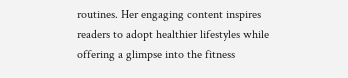routines. Her engaging content inspires readers to adopt healthier lifestyles while offering a glimpse into the fitness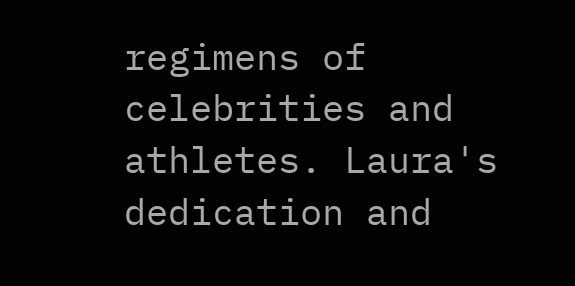regimens of celebrities and athletes. Laura's dedication and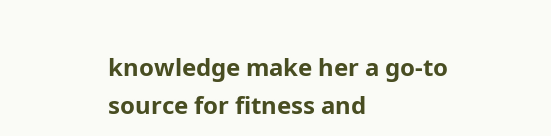knowledge make her a go-to source for fitness and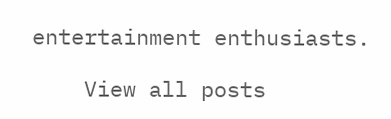entertainment enthusiasts.

    View all posts